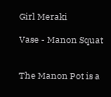Girl Meraki

Vase - Manon Squat


The Manon Pot is a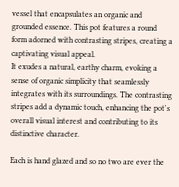vessel that encapsulates an organic and grounded essence. This pot features a round form adorned with contrasting stripes, creating a captivating visual appeal.
It exudes a natural, earthy charm, evoking a sense of organic simplicity that seamlessly integrates with its surroundings. The contrasting stripes add a dynamic touch, enhancing the pot's overall visual interest and contributing to its distinctive character.

Each is hand glazed and so no two are ever the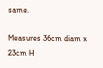same.

Measures 36cm diam x 23cm H